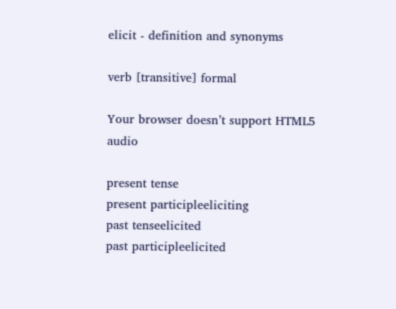elicit - definition and synonyms

verb [transitive] formal

Your browser doesn’t support HTML5 audio

present tense
present participleeliciting
past tenseelicited
past participleelicited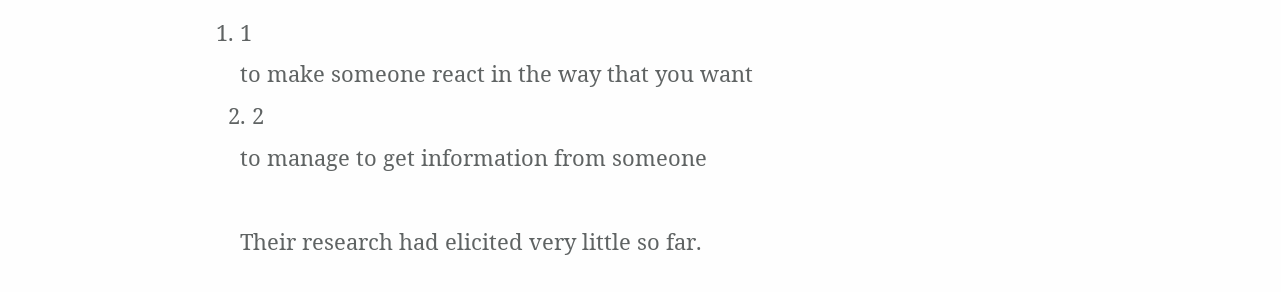1. 1
    to make someone react in the way that you want
  2. 2
    to manage to get information from someone

    Their research had elicited very little so far.